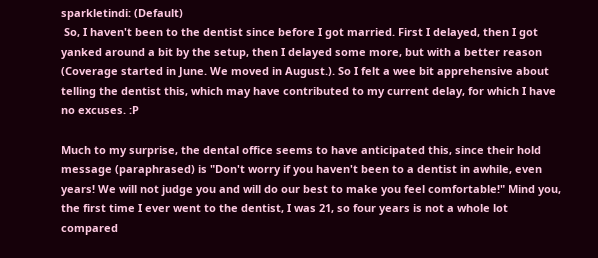sparkletindi: (Default)
 So, I haven't been to the dentist since before I got married. First I delayed, then I got yanked around a bit by the setup, then I delayed some more, but with a better reason (Coverage started in June. We moved in August.). So I felt a wee bit apprehensive about telling the dentist this, which may have contributed to my current delay, for which I have no excuses. :P

Much to my surprise, the dental office seems to have anticipated this, since their hold message (paraphrased) is "Don't worry if you haven't been to a dentist in awhile, even years! We will not judge you and will do our best to make you feel comfortable!" Mind you, the first time I ever went to the dentist, I was 21, so four years is not a whole lot compared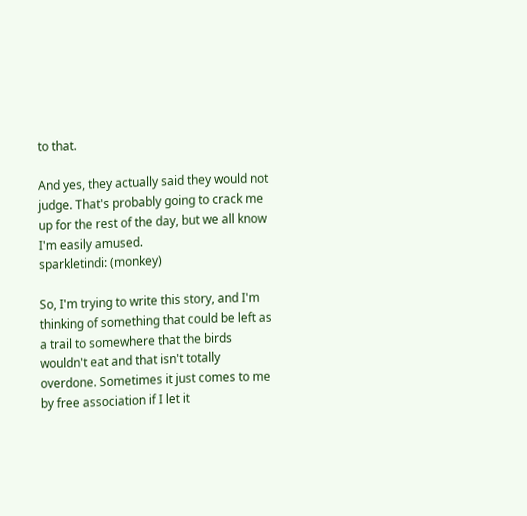to that.

And yes, they actually said they would not judge. That's probably going to crack me up for the rest of the day, but we all know I'm easily amused.
sparkletindi: (monkey)

So, I'm trying to write this story, and I'm thinking of something that could be left as a trail to somewhere that the birds wouldn't eat and that isn't totally overdone. Sometimes it just comes to me by free association if I let it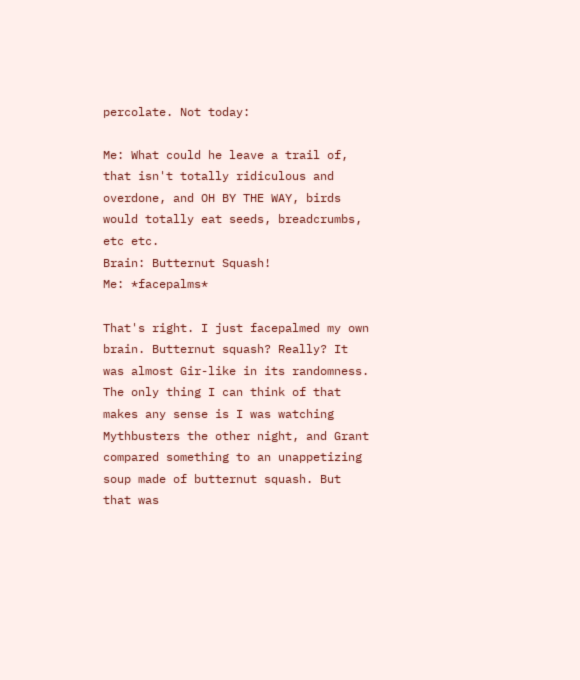percolate. Not today:

Me: What could he leave a trail of, that isn't totally ridiculous and overdone, and OH BY THE WAY, birds would totally eat seeds, breadcrumbs, etc etc.
Brain: Butternut Squash!
Me: *facepalms*

That's right. I just facepalmed my own brain. Butternut squash? Really? It was almost Gir-like in its randomness. The only thing I can think of that makes any sense is I was watching Mythbusters the other night, and Grant compared something to an unappetizing soup made of butternut squash. But that was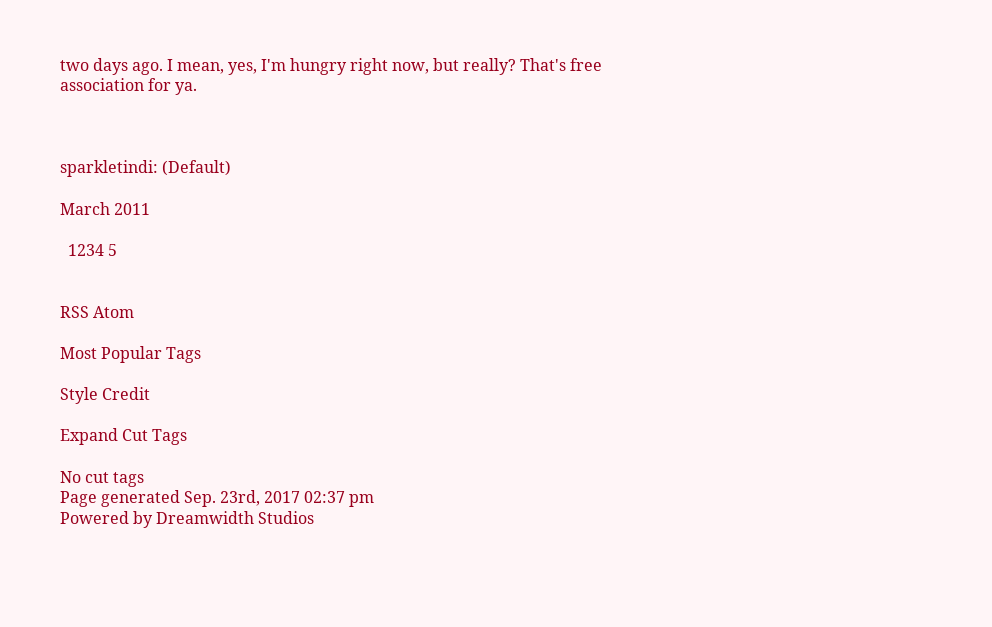two days ago. I mean, yes, I'm hungry right now, but really? That's free association for ya.



sparkletindi: (Default)

March 2011

  1234 5


RSS Atom

Most Popular Tags

Style Credit

Expand Cut Tags

No cut tags
Page generated Sep. 23rd, 2017 02:37 pm
Powered by Dreamwidth Studios